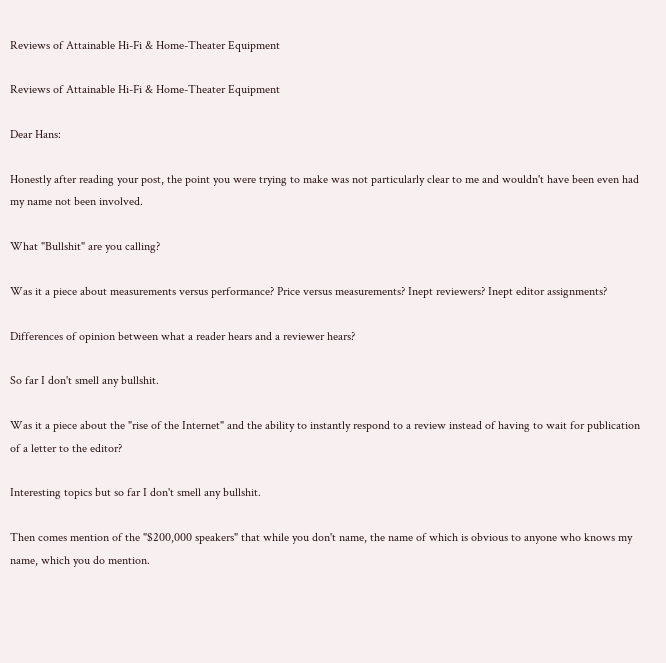Reviews of Attainable Hi-Fi & Home-Theater Equipment

Reviews of Attainable Hi-Fi & Home-Theater Equipment

Dear Hans:

Honestly after reading your post, the point you were trying to make was not particularly clear to me and wouldn't have been even had my name not been involved.

What "Bullshit" are you calling?

Was it a piece about measurements versus performance? Price versus measurements? Inept reviewers? Inept editor assignments?

Differences of opinion between what a reader hears and a reviewer hears?

So far I don't smell any bullshit.

Was it a piece about the "rise of the Internet" and the ability to instantly respond to a review instead of having to wait for publication of a letter to the editor?

Interesting topics but so far I don't smell any bullshit.

Then comes mention of the "$200,000 speakers" that while you don't name, the name of which is obvious to anyone who knows my name, which you do mention.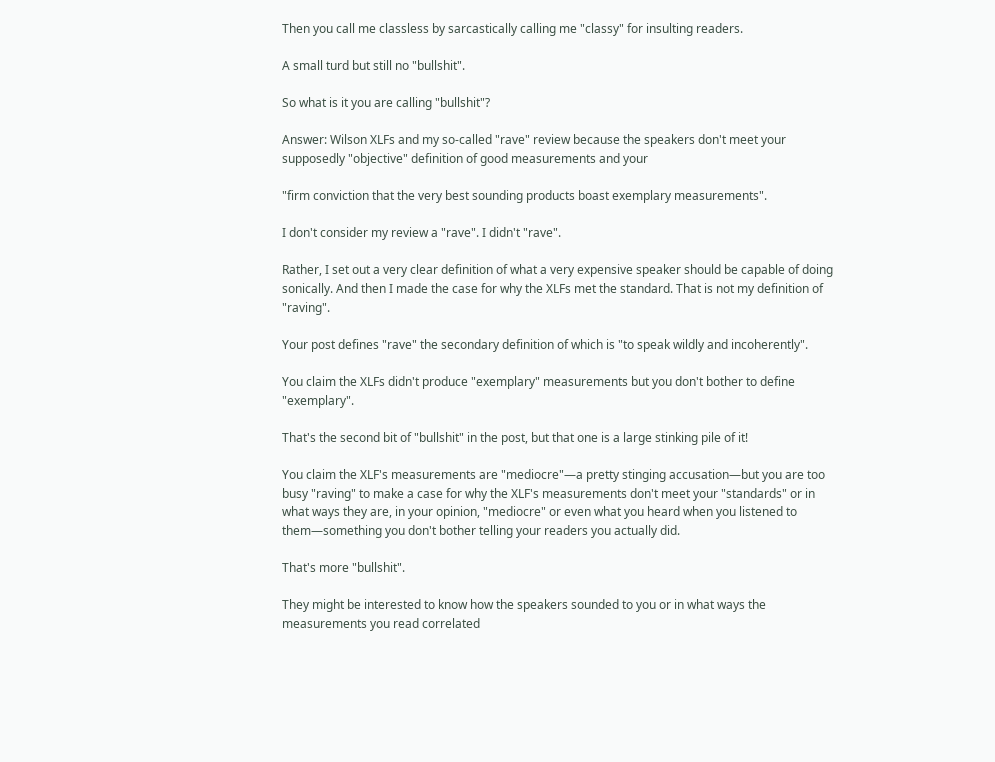Then you call me classless by sarcastically calling me "classy" for insulting readers.

A small turd but still no "bullshit".

So what is it you are calling "bullshit"?

Answer: Wilson XLFs and my so-called "rave" review because the speakers don't meet your supposedly "objective" definition of good measurements and your

"firm conviction that the very best sounding products boast exemplary measurements".

I don't consider my review a "rave". I didn't "rave".

Rather, I set out a very clear definition of what a very expensive speaker should be capable of doing sonically. And then I made the case for why the XLFs met the standard. That is not my definition of "raving".

Your post defines "rave" the secondary definition of which is "to speak wildly and incoherently".

You claim the XLFs didn't produce "exemplary" measurements but you don't bother to define "exemplary".

That's the second bit of "bullshit" in the post, but that one is a large stinking pile of it!

You claim the XLF's measurements are "mediocre"—a pretty stinging accusation—but you are too busy "raving" to make a case for why the XLF's measurements don't meet your "standards" or in what ways they are, in your opinion, "mediocre" or even what you heard when you listened to them—something you don't bother telling your readers you actually did.

That's more "bullshit".

They might be interested to know how the speakers sounded to you or in what ways the measurements you read correlated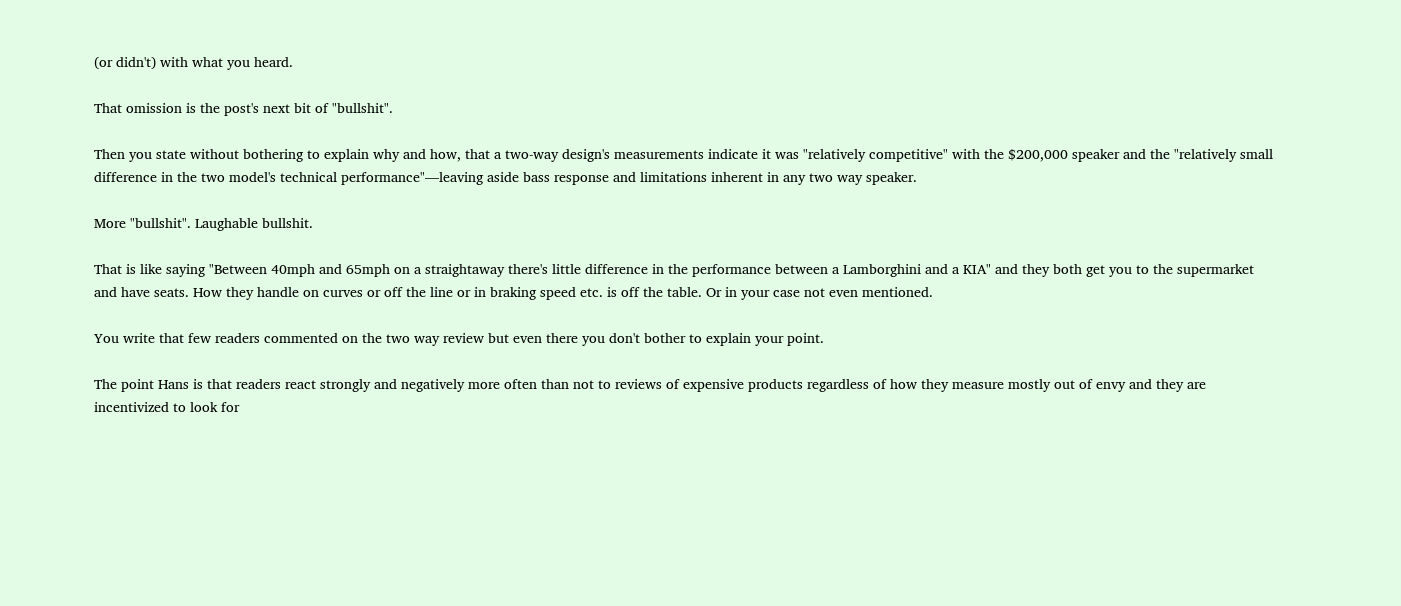(or didn't) with what you heard.

That omission is the post's next bit of "bullshit".

Then you state without bothering to explain why and how, that a two-way design's measurements indicate it was "relatively competitive" with the $200,000 speaker and the "relatively small difference in the two model's technical performance"—leaving aside bass response and limitations inherent in any two way speaker.

More "bullshit". Laughable bullshit.

That is like saying "Between 40mph and 65mph on a straightaway there's little difference in the performance between a Lamborghini and a KIA" and they both get you to the supermarket and have seats. How they handle on curves or off the line or in braking speed etc. is off the table. Or in your case not even mentioned.

You write that few readers commented on the two way review but even there you don't bother to explain your point.

The point Hans is that readers react strongly and negatively more often than not to reviews of expensive products regardless of how they measure mostly out of envy and they are incentivized to look for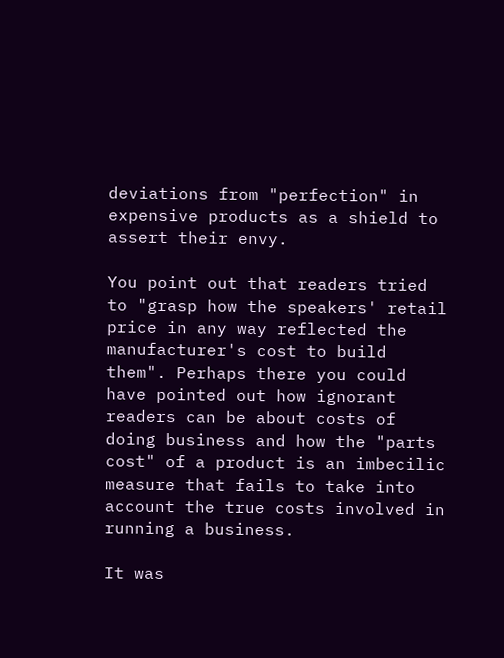deviations from "perfection" in expensive products as a shield to assert their envy.

You point out that readers tried to "grasp how the speakers' retail price in any way reflected the manufacturer's cost to build them". Perhaps there you could have pointed out how ignorant readers can be about costs of doing business and how the "parts cost" of a product is an imbecilic measure that fails to take into account the true costs involved in running a business.

It was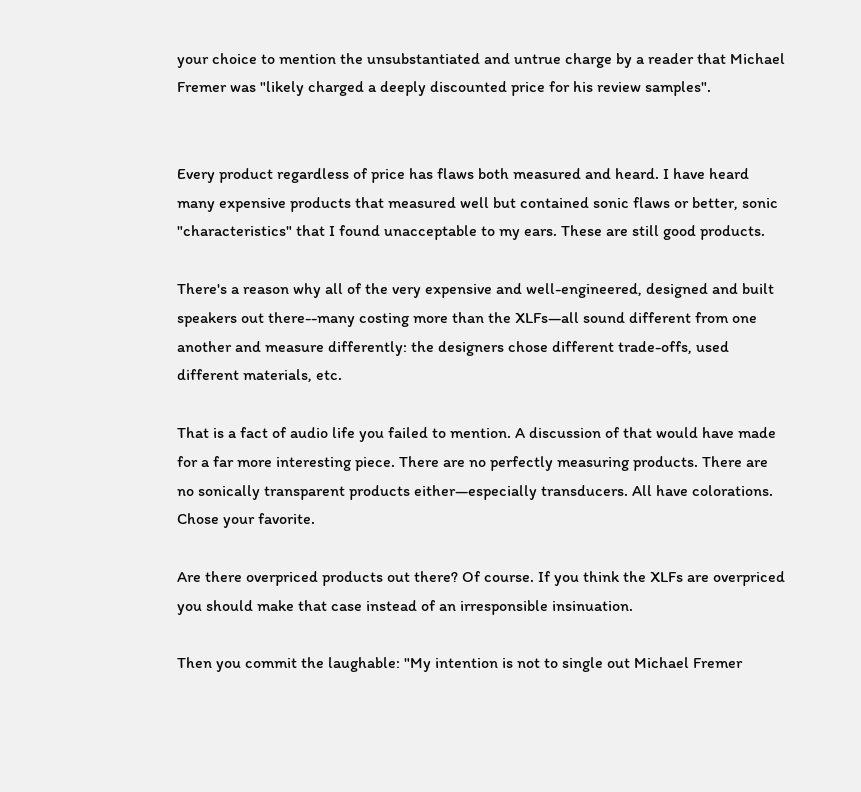your choice to mention the unsubstantiated and untrue charge by a reader that Michael Fremer was "likely charged a deeply discounted price for his review samples".


Every product regardless of price has flaws both measured and heard. I have heard many expensive products that measured well but contained sonic flaws or better, sonic "characteristics" that I found unacceptable to my ears. These are still good products.

There's a reason why all of the very expensive and well-engineered, designed and built speakers out there--many costing more than the XLFs—all sound different from one another and measure differently: the designers chose different trade-offs, used different materials, etc.

That is a fact of audio life you failed to mention. A discussion of that would have made for a far more interesting piece. There are no perfectly measuring products. There are no sonically transparent products either—especially transducers. All have colorations. Chose your favorite.

Are there overpriced products out there? Of course. If you think the XLFs are overpriced you should make that case instead of an irresponsible insinuation.

Then you commit the laughable: "My intention is not to single out Michael Fremer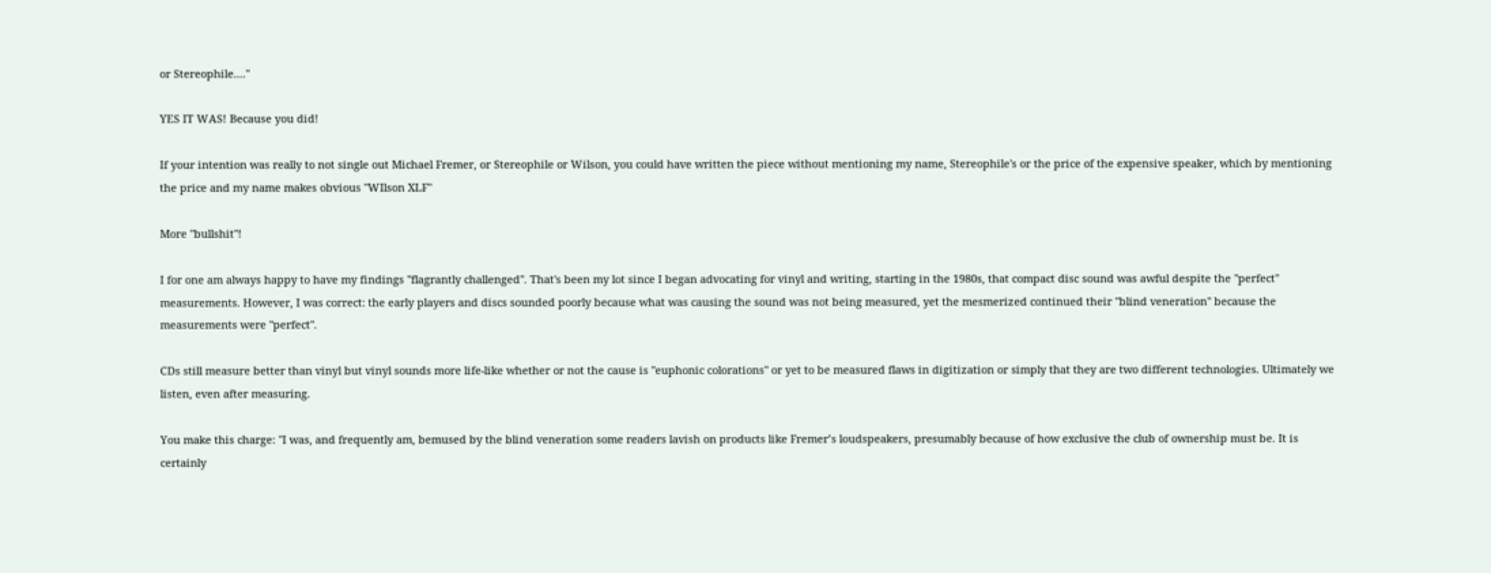or Stereophile...."

YES IT WAS! Because you did!

If your intention was really to not single out Michael Fremer, or Stereophile or Wilson, you could have written the piece without mentioning my name, Stereophile's or the price of the expensive speaker, which by mentioning the price and my name makes obvious "WIlson XLF"

More "bullshit"!

I for one am always happy to have my findings "flagrantly challenged". That's been my lot since I began advocating for vinyl and writing, starting in the 1980s, that compact disc sound was awful despite the "perfect" measurements. However, I was correct: the early players and discs sounded poorly because what was causing the sound was not being measured, yet the mesmerized continued their "blind veneration" because the measurements were "perfect".

CDs still measure better than vinyl but vinyl sounds more life-like whether or not the cause is "euphonic colorations" or yet to be measured flaws in digitization or simply that they are two different technologies. Ultimately we listen, even after measuring.

You make this charge: "I was, and frequently am, bemused by the blind veneration some readers lavish on products like Fremer’s loudspeakers, presumably because of how exclusive the club of ownership must be. It is certainly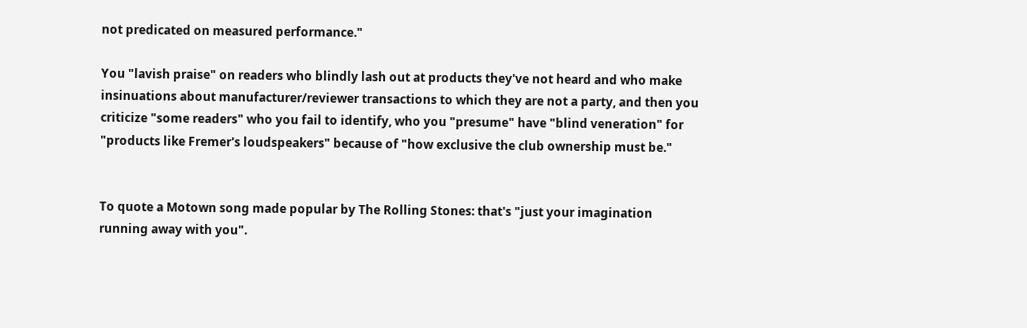not predicated on measured performance."

You "lavish praise" on readers who blindly lash out at products they've not heard and who make insinuations about manufacturer/reviewer transactions to which they are not a party, and then you criticize "some readers" who you fail to identify, who you "presume" have "blind veneration" for "products like Fremer's loudspeakers" because of "how exclusive the club ownership must be."


To quote a Motown song made popular by The Rolling Stones: that's "just your imagination running away with you".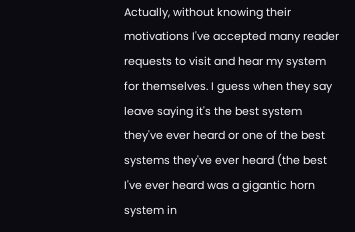Actually, without knowing their motivations I've accepted many reader requests to visit and hear my system for themselves. I guess when they say leave saying it's the best system they've ever heard or one of the best systems they've ever heard (the best I've ever heard was a gigantic horn system in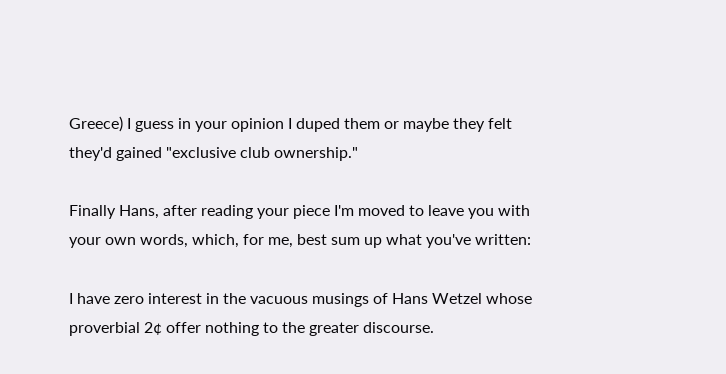Greece) I guess in your opinion I duped them or maybe they felt they'd gained "exclusive club ownership."

Finally Hans, after reading your piece I'm moved to leave you with your own words, which, for me, best sum up what you've written:

I have zero interest in the vacuous musings of Hans Wetzel whose proverbial 2¢ offer nothing to the greater discourse.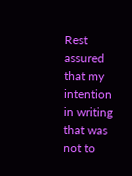Rest assured that my intention in writing that was not to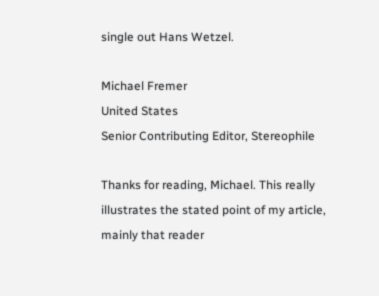single out Hans Wetzel.

Michael Fremer
United States
Senior Contributing Editor, Stereophile

Thanks for reading, Michael. This really illustrates the stated point of my article, mainly that reader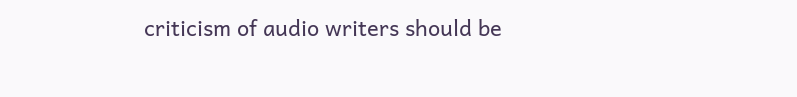criticism of audio writers should be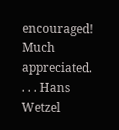encouraged! Much appreciated. . . . Hans Wetzel